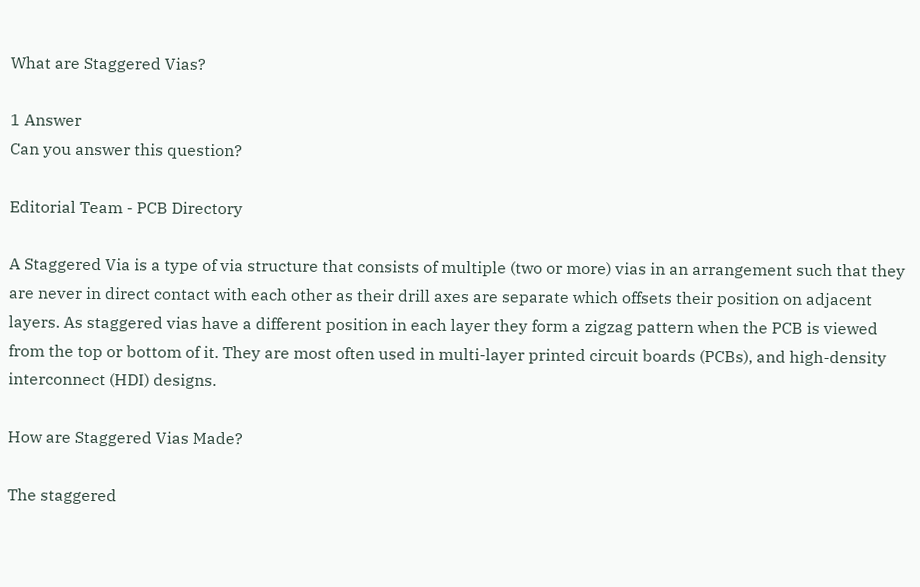What are Staggered Vias?

1 Answer
Can you answer this question?

Editorial Team - PCB Directory

A Staggered Via is a type of via structure that consists of multiple (two or more) vias in an arrangement such that they are never in direct contact with each other as their drill axes are separate which offsets their position on adjacent layers. As staggered vias have a different position in each layer they form a zigzag pattern when the PCB is viewed from the top or bottom of it. They are most often used in multi-layer printed circuit boards (PCBs), and high-density interconnect (HDI) designs.

How are Staggered Vias Made?

The staggered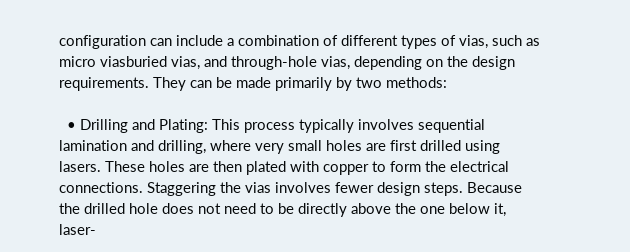configuration can include a combination of different types of vias, such as micro viasburied vias, and through-hole vias, depending on the design requirements. They can be made primarily by two methods:

  • Drilling and Plating: This process typically involves sequential lamination and drilling, where very small holes are first drilled using lasers. These holes are then plated with copper to form the electrical connections. Staggering the vias involves fewer design steps. Because the drilled hole does not need to be directly above the one below it, laser-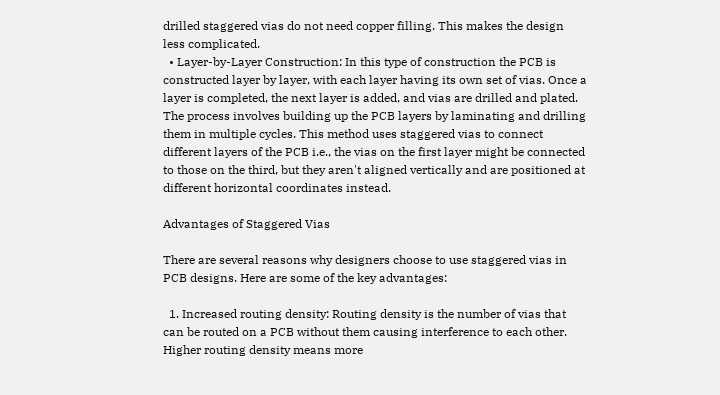drilled staggered vias do not need copper filling. This makes the design less complicated.
  • Layer-by-Layer Construction: In this type of construction the PCB is constructed layer by layer, with each layer having its own set of vias. Once a layer is completed, the next layer is added, and vias are drilled and plated. The process involves building up the PCB layers by laminating and drilling them in multiple cycles. This method uses staggered vias to connect different layers of the PCB i.e., the vias on the first layer might be connected to those on the third, but they aren't aligned vertically and are positioned at different horizontal coordinates instead.

Advantages of Staggered Vias

There are several reasons why designers choose to use staggered vias in PCB designs. Here are some of the key advantages:

  1. Increased routing density: Routing density is the number of vias that can be routed on a PCB without them causing interference to each other. Higher routing density means more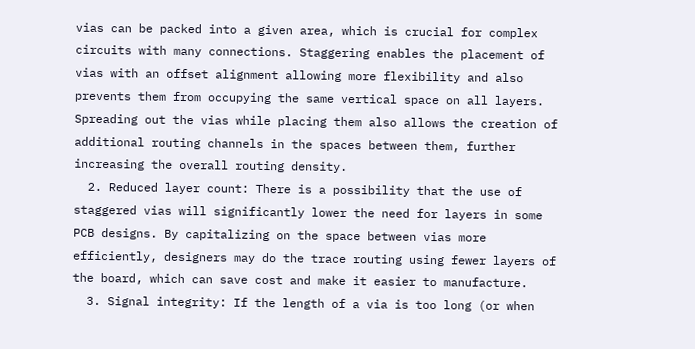vias can be packed into a given area, which is crucial for complex circuits with many connections. Staggering enables the placement of vias with an offset alignment allowing more flexibility and also prevents them from occupying the same vertical space on all layers. Spreading out the vias while placing them also allows the creation of additional routing channels in the spaces between them, further increasing the overall routing density.
  2. Reduced layer count: There is a possibility that the use of staggered vias will significantly lower the need for layers in some PCB designs. By capitalizing on the space between vias more efficiently, designers may do the trace routing using fewer layers of the board, which can save cost and make it easier to manufacture.
  3. Signal integrity: If the length of a via is too long (or when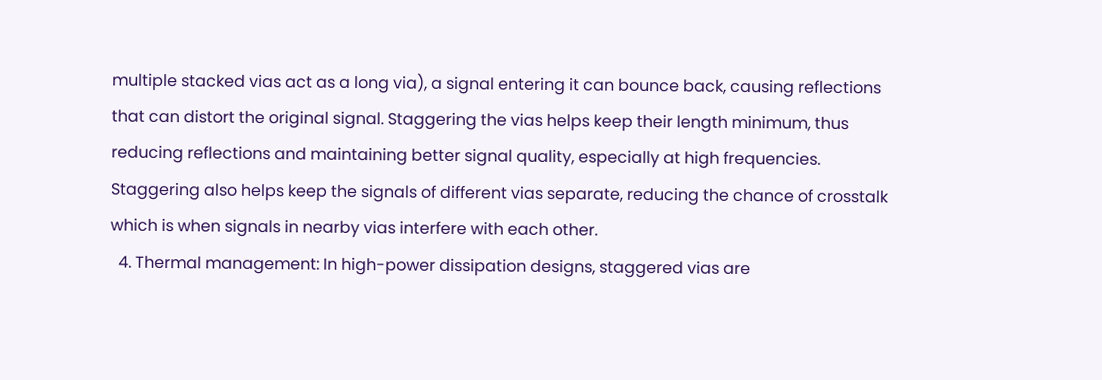multiple stacked vias act as a long via), a signal entering it can bounce back, causing reflections that can distort the original signal. Staggering the vias helps keep their length minimum, thus reducing reflections and maintaining better signal quality, especially at high frequencies. Staggering also helps keep the signals of different vias separate, reducing the chance of crosstalk which is when signals in nearby vias interfere with each other.
  4. Thermal management: In high-power dissipation designs, staggered vias are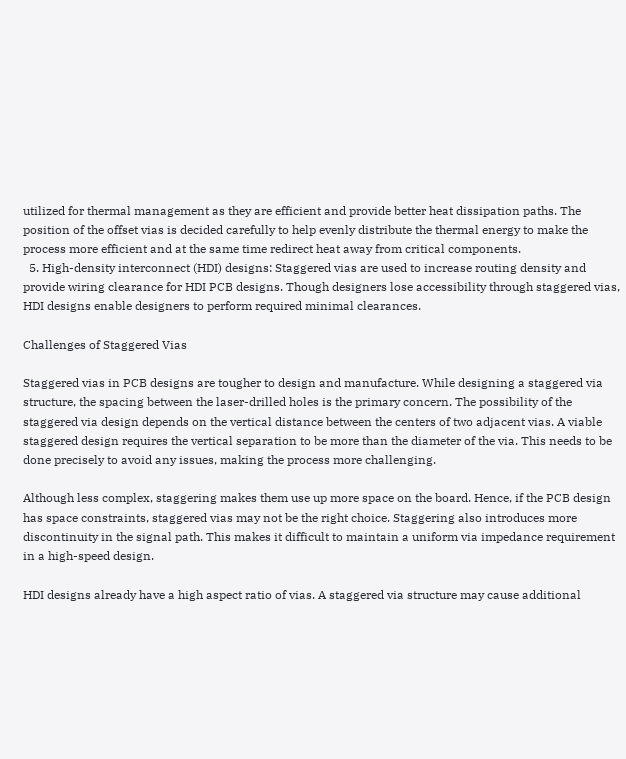utilized for thermal management as they are efficient and provide better heat dissipation paths. The position of the offset vias is decided carefully to help evenly distribute the thermal energy to make the process more efficient and at the same time redirect heat away from critical components.
  5. High-density interconnect (HDI) designs: Staggered vias are used to increase routing density and provide wiring clearance for HDI PCB designs. Though designers lose accessibility through staggered vias, HDI designs enable designers to perform required minimal clearances.

Challenges of Staggered Vias

Staggered vias in PCB designs are tougher to design and manufacture. While designing a staggered via structure, the spacing between the laser-drilled holes is the primary concern. The possibility of the staggered via design depends on the vertical distance between the centers of two adjacent vias. A viable staggered design requires the vertical separation to be more than the diameter of the via. This needs to be done precisely to avoid any issues, making the process more challenging.

Although less complex, staggering makes them use up more space on the board. Hence, if the PCB design has space constraints, staggered vias may not be the right choice. Staggering also introduces more discontinuity in the signal path. This makes it difficult to maintain a uniform via impedance requirement in a high-speed design.

HDI designs already have a high aspect ratio of vias. A staggered via structure may cause additional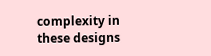complexity in these designs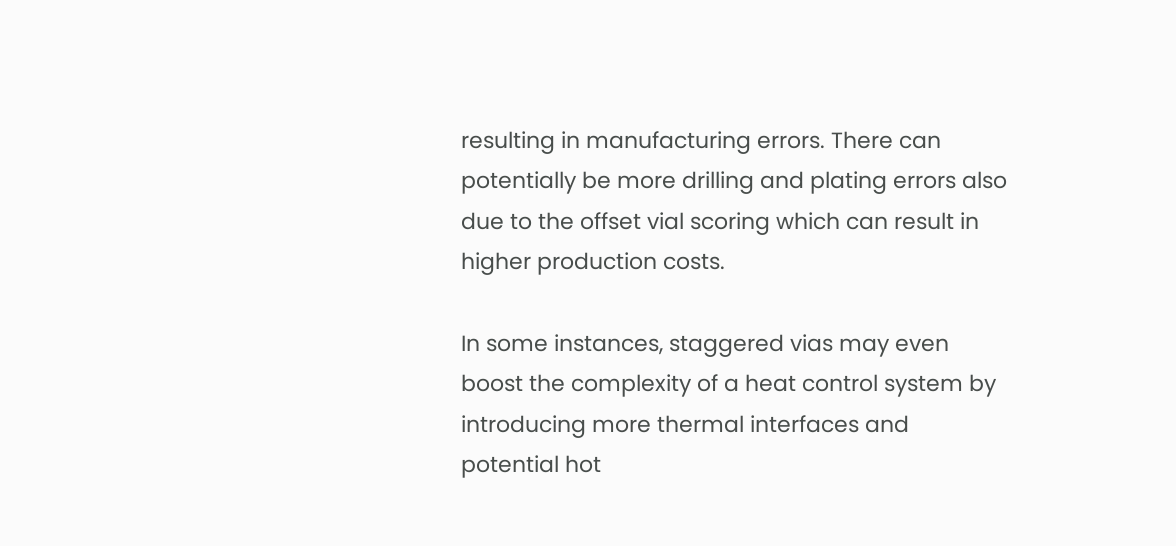resulting in manufacturing errors. There can potentially be more drilling and plating errors also due to the offset vial scoring which can result in higher production costs.

In some instances, staggered vias may even boost the complexity of a heat control system by introducing more thermal interfaces and potential hot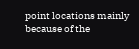point locations mainly because of the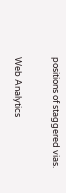positions of staggered vias.

Web Analytics